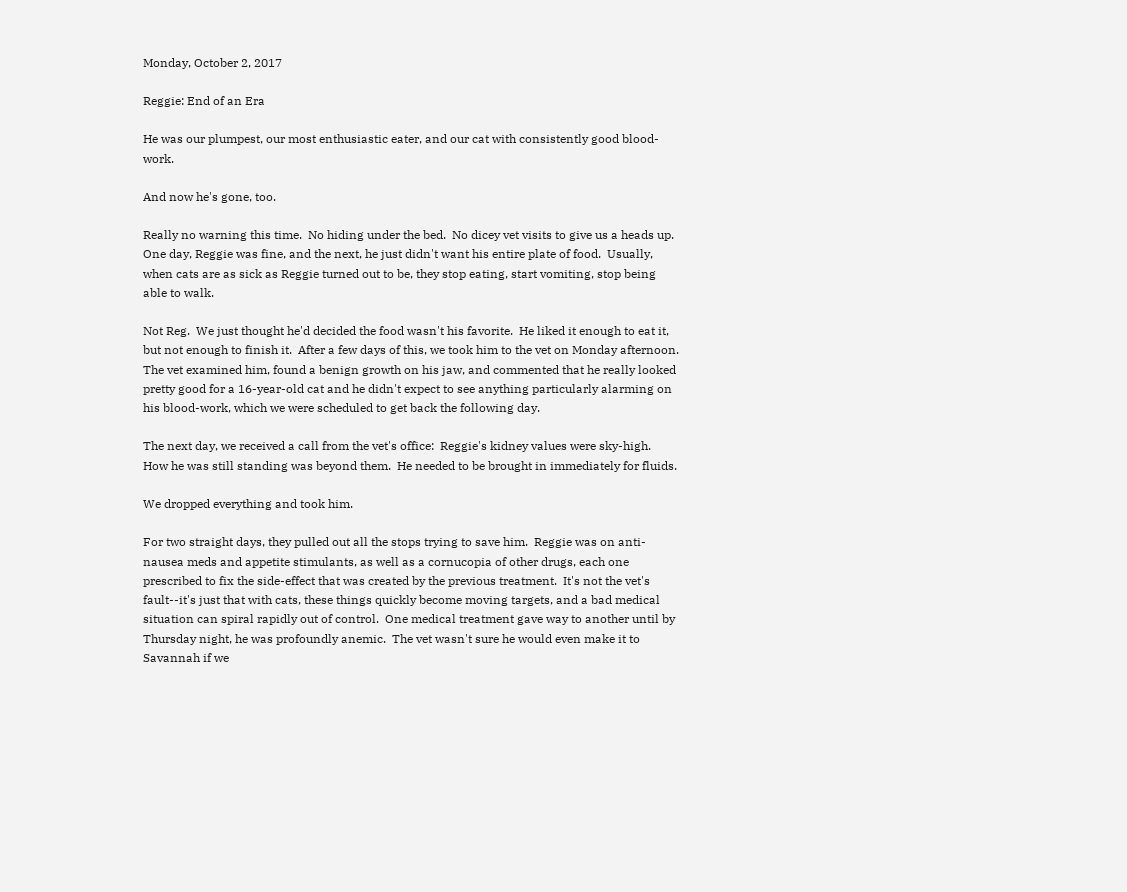Monday, October 2, 2017

Reggie: End of an Era

He was our plumpest, our most enthusiastic eater, and our cat with consistently good blood-work.

And now he's gone, too.

Really no warning this time.  No hiding under the bed.  No dicey vet visits to give us a heads up.  One day, Reggie was fine, and the next, he just didn't want his entire plate of food.  Usually, when cats are as sick as Reggie turned out to be, they stop eating, start vomiting, stop being able to walk.

Not Reg.  We just thought he'd decided the food wasn't his favorite.  He liked it enough to eat it, but not enough to finish it.  After a few days of this, we took him to the vet on Monday afternoon.  The vet examined him, found a benign growth on his jaw, and commented that he really looked pretty good for a 16-year-old cat and he didn't expect to see anything particularly alarming on his blood-work, which we were scheduled to get back the following day.

The next day, we received a call from the vet's office:  Reggie's kidney values were sky-high.  How he was still standing was beyond them.  He needed to be brought in immediately for fluids.

We dropped everything and took him.

For two straight days, they pulled out all the stops trying to save him.  Reggie was on anti-nausea meds and appetite stimulants, as well as a cornucopia of other drugs, each one prescribed to fix the side-effect that was created by the previous treatment.  It's not the vet's fault--it's just that with cats, these things quickly become moving targets, and a bad medical situation can spiral rapidly out of control.  One medical treatment gave way to another until by Thursday night, he was profoundly anemic.  The vet wasn't sure he would even make it to Savannah if we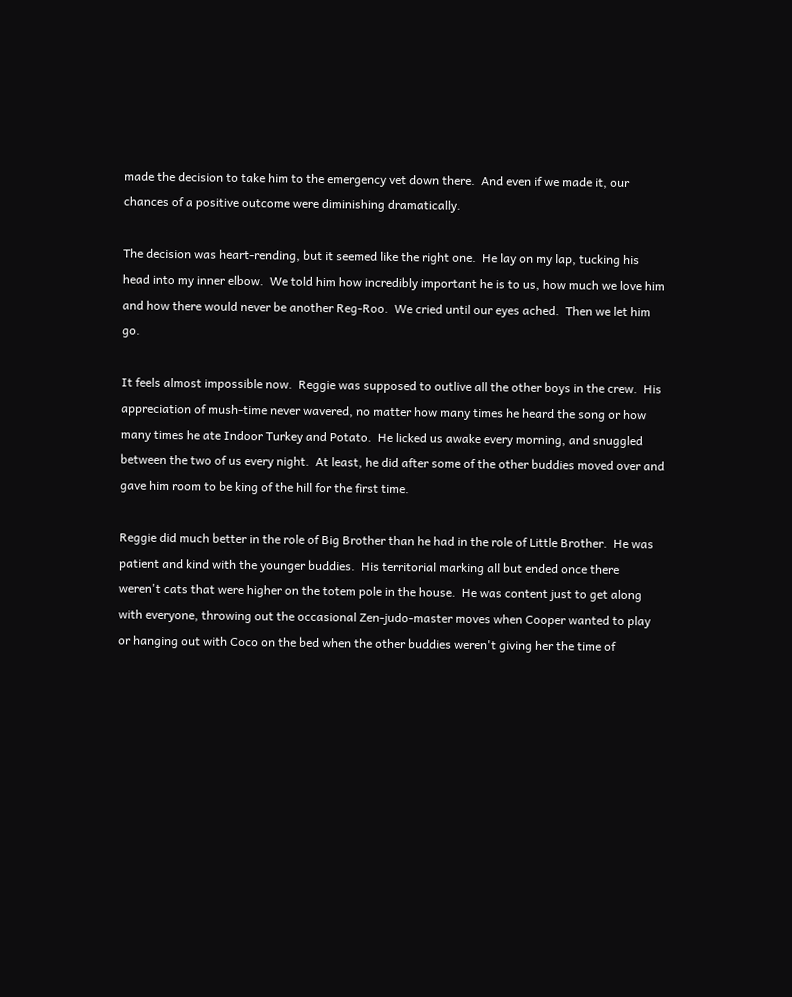made the decision to take him to the emergency vet down there.  And even if we made it, our chances of a positive outcome were diminishing dramatically.

The decision was heart-rending, but it seemed like the right one.  He lay on my lap, tucking his head into my inner elbow.  We told him how incredibly important he is to us, how much we love him and how there would never be another Reg-Roo.  We cried until our eyes ached.  Then we let him go.

It feels almost impossible now.  Reggie was supposed to outlive all the other boys in the crew.  His appreciation of mush-time never wavered, no matter how many times he heard the song or how many times he ate Indoor Turkey and Potato.  He licked us awake every morning, and snuggled between the two of us every night.  At least, he did after some of the other buddies moved over and gave him room to be king of the hill for the first time.

Reggie did much better in the role of Big Brother than he had in the role of Little Brother.  He was patient and kind with the younger buddies.  His territorial marking all but ended once there weren't cats that were higher on the totem pole in the house.  He was content just to get along with everyone, throwing out the occasional Zen-judo-master moves when Cooper wanted to play or hanging out with Coco on the bed when the other buddies weren't giving her the time of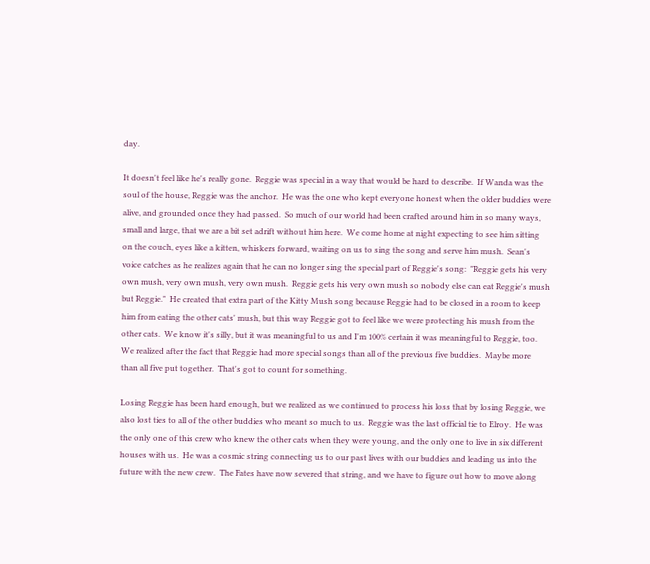day.

It doesn't feel like he's really gone.  Reggie was special in a way that would be hard to describe.  If Wanda was the soul of the house, Reggie was the anchor.  He was the one who kept everyone honest when the older buddies were alive, and grounded once they had passed.  So much of our world had been crafted around him in so many ways, small and large, that we are a bit set adrift without him here.  We come home at night expecting to see him sitting on the couch, eyes like a kitten, whiskers forward, waiting on us to sing the song and serve him mush.  Sean's voice catches as he realizes again that he can no longer sing the special part of Reggie's song:  "Reggie gets his very own mush, very own mush, very own mush.  Reggie gets his very own mush so nobody else can eat Reggie's mush but Reggie."  He created that extra part of the Kitty Mush song because Reggie had to be closed in a room to keep him from eating the other cats' mush, but this way Reggie got to feel like we were protecting his mush from the other cats.  We know it's silly, but it was meaningful to us and I'm 100% certain it was meaningful to Reggie, too.  We realized after the fact that Reggie had more special songs than all of the previous five buddies.  Maybe more than all five put together.  That's got to count for something.

Losing Reggie has been hard enough, but we realized as we continued to process his loss that by losing Reggie, we also lost ties to all of the other buddies who meant so much to us.  Reggie was the last official tie to Elroy.  He was the only one of this crew who knew the other cats when they were young, and the only one to live in six different houses with us.  He was a cosmic string connecting us to our past lives with our buddies and leading us into the future with the new crew.  The Fates have now severed that string, and we have to figure out how to move along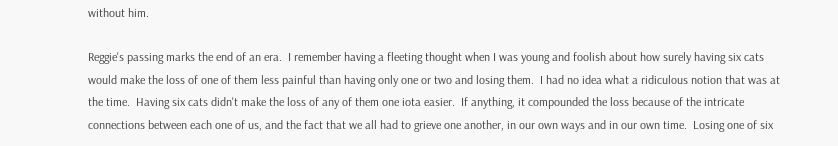without him.

Reggie's passing marks the end of an era.  I remember having a fleeting thought when I was young and foolish about how surely having six cats would make the loss of one of them less painful than having only one or two and losing them.  I had no idea what a ridiculous notion that was at the time.  Having six cats didn't make the loss of any of them one iota easier.  If anything, it compounded the loss because of the intricate connections between each one of us, and the fact that we all had to grieve one another, in our own ways and in our own time.  Losing one of six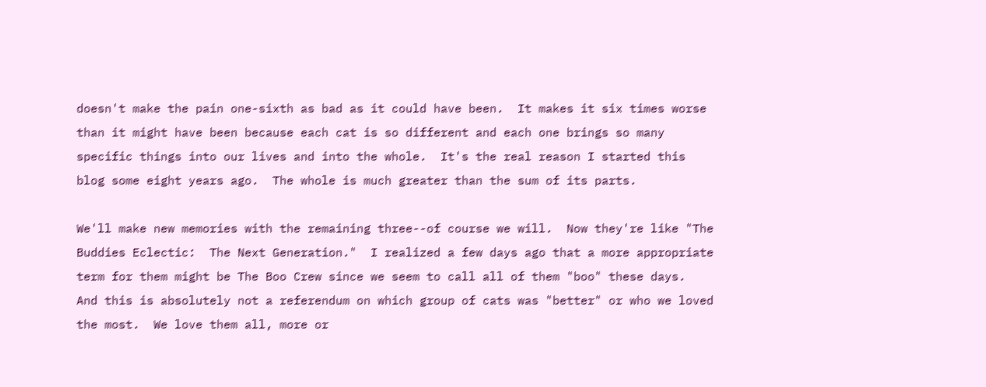doesn't make the pain one-sixth as bad as it could have been.  It makes it six times worse than it might have been because each cat is so different and each one brings so many specific things into our lives and into the whole.  It's the real reason I started this blog some eight years ago.  The whole is much greater than the sum of its parts.

We'll make new memories with the remaining three--of course we will.  Now they're like "The Buddies Eclectic:  The Next Generation."  I realized a few days ago that a more appropriate term for them might be The Boo Crew since we seem to call all of them "boo" these days.  And this is absolutely not a referendum on which group of cats was "better" or who we loved the most.  We love them all, more or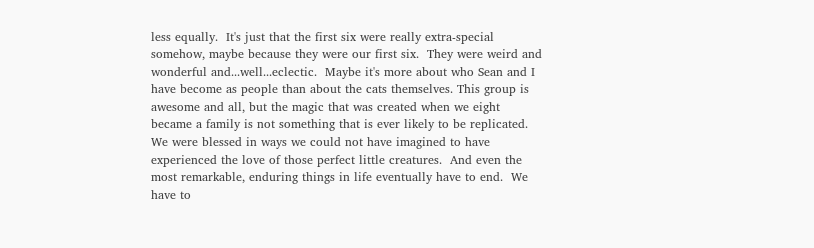less equally.  It's just that the first six were really extra-special somehow, maybe because they were our first six.  They were weird and wonderful and...well...eclectic.  Maybe it's more about who Sean and I have become as people than about the cats themselves. This group is awesome and all, but the magic that was created when we eight became a family is not something that is ever likely to be replicated.  We were blessed in ways we could not have imagined to have experienced the love of those perfect little creatures.  And even the most remarkable, enduring things in life eventually have to end.  We have to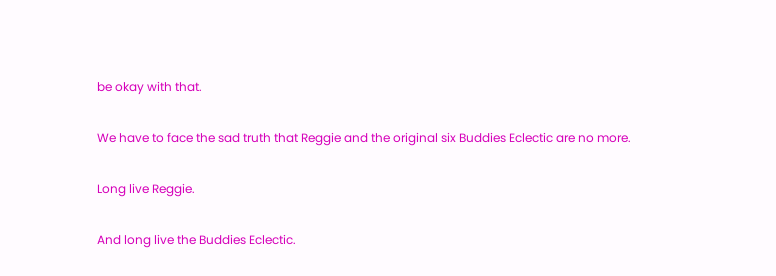be okay with that.

We have to face the sad truth that Reggie and the original six Buddies Eclectic are no more.

Long live Reggie.

And long live the Buddies Eclectic.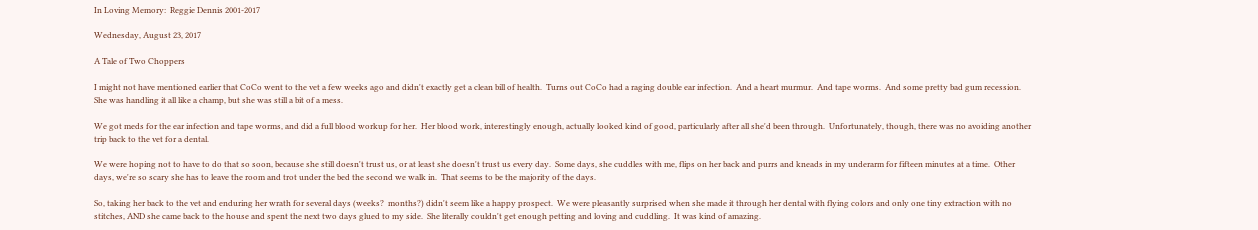In Loving Memory:  Reggie Dennis 2001-2017

Wednesday, August 23, 2017

A Tale of Two Choppers

I might not have mentioned earlier that CoCo went to the vet a few weeks ago and didn't exactly get a clean bill of health.  Turns out CoCo had a raging double ear infection.  And a heart murmur.  And tape worms.  And some pretty bad gum recession.  She was handling it all like a champ, but she was still a bit of a mess.

We got meds for the ear infection and tape worms, and did a full blood workup for her.  Her blood work, interestingly enough, actually looked kind of good, particularly after all she'd been through.  Unfortunately, though, there was no avoiding another trip back to the vet for a dental.

We were hoping not to have to do that so soon, because she still doesn't trust us, or at least she doesn't trust us every day.  Some days, she cuddles with me, flips on her back and purrs and kneads in my underarm for fifteen minutes at a time.  Other days, we're so scary she has to leave the room and trot under the bed the second we walk in.  That seems to be the majority of the days.

So, taking her back to the vet and enduring her wrath for several days (weeks?  months?) didn't seem like a happy prospect.  We were pleasantly surprised when she made it through her dental with flying colors and only one tiny extraction with no stitches, AND she came back to the house and spent the next two days glued to my side.  She literally couldn't get enough petting and loving and cuddling.  It was kind of amazing.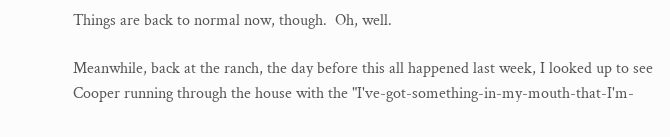Things are back to normal now, though.  Oh, well.

Meanwhile, back at the ranch, the day before this all happened last week, I looked up to see Cooper running through the house with the "I've-got-something-in-my-mouth-that-I'm-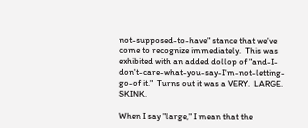not-supposed-to-have" stance that we've come to recognize immediately.  This was exhibited with an added dollop of "and-I-don't-care-what-you-say-I'm-not-letting-go-of it."  Turns out it was a VERY.  LARGE.  SKINK.

When I say "large," I mean that the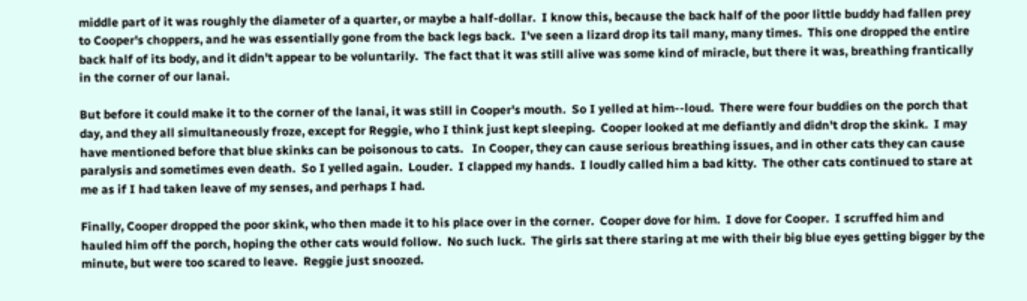middle part of it was roughly the diameter of a quarter, or maybe a half-dollar.  I know this, because the back half of the poor little buddy had fallen prey to Cooper's choppers, and he was essentially gone from the back legs back.  I've seen a lizard drop its tail many, many times.  This one dropped the entire back half of its body, and it didn't appear to be voluntarily.  The fact that it was still alive was some kind of miracle, but there it was, breathing frantically in the corner of our lanai.

But before it could make it to the corner of the lanai, it was still in Cooper's mouth.  So I yelled at him--loud.  There were four buddies on the porch that day, and they all simultaneously froze, except for Reggie, who I think just kept sleeping.  Cooper looked at me defiantly and didn't drop the skink.  I may have mentioned before that blue skinks can be poisonous to cats.   In Cooper, they can cause serious breathing issues, and in other cats they can cause paralysis and sometimes even death.  So I yelled again.  Louder.  I clapped my hands.  I loudly called him a bad kitty.  The other cats continued to stare at me as if I had taken leave of my senses, and perhaps I had.

Finally, Cooper dropped the poor skink, who then made it to his place over in the corner.  Cooper dove for him.  I dove for Cooper.  I scruffed him and hauled him off the porch, hoping the other cats would follow.  No such luck.  The girls sat there staring at me with their big blue eyes getting bigger by the minute, but were too scared to leave.  Reggie just snoozed.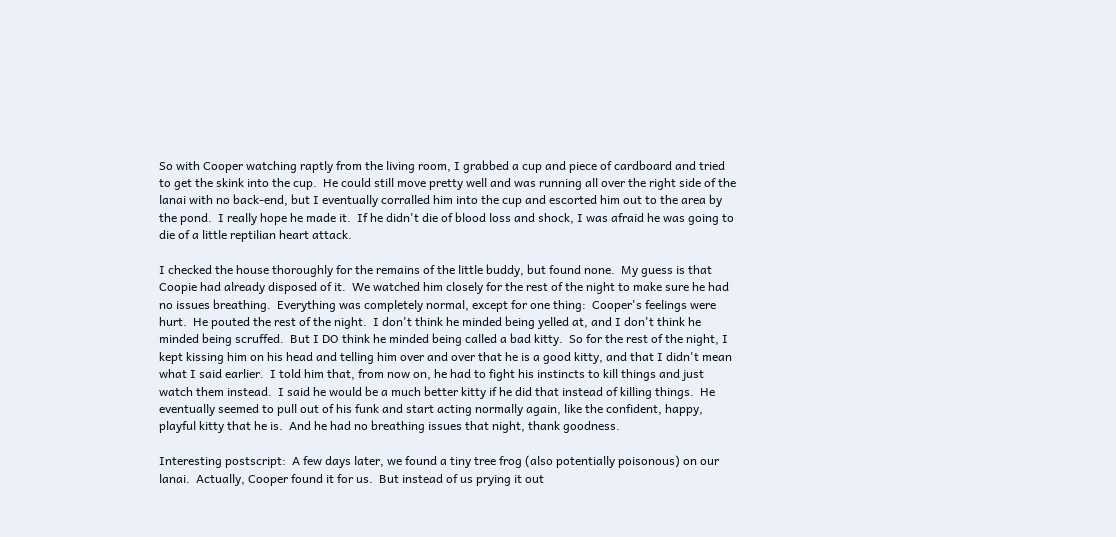So with Cooper watching raptly from the living room, I grabbed a cup and piece of cardboard and tried to get the skink into the cup.  He could still move pretty well and was running all over the right side of the lanai with no back-end, but I eventually corralled him into the cup and escorted him out to the area by the pond.  I really hope he made it.  If he didn't die of blood loss and shock, I was afraid he was going to die of a little reptilian heart attack.

I checked the house thoroughly for the remains of the little buddy, but found none.  My guess is that Coopie had already disposed of it.  We watched him closely for the rest of the night to make sure he had no issues breathing.  Everything was completely normal, except for one thing:  Cooper's feelings were hurt.  He pouted the rest of the night.  I don't think he minded being yelled at, and I don't think he minded being scruffed.  But I DO think he minded being called a bad kitty.  So for the rest of the night, I kept kissing him on his head and telling him over and over that he is a good kitty, and that I didn't mean what I said earlier.  I told him that, from now on, he had to fight his instincts to kill things and just watch them instead.  I said he would be a much better kitty if he did that instead of killing things.  He eventually seemed to pull out of his funk and start acting normally again, like the confident, happy, playful kitty that he is.  And he had no breathing issues that night, thank goodness.

Interesting postscript:  A few days later, we found a tiny tree frog (also potentially poisonous) on our lanai.  Actually, Cooper found it for us.  But instead of us prying it out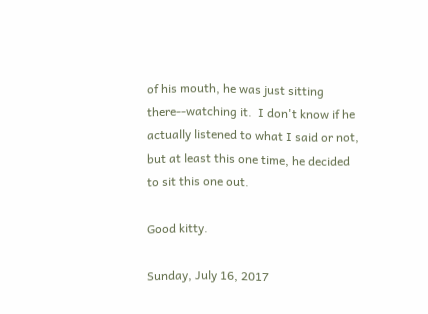of his mouth, he was just sitting there--watching it.  I don't know if he actually listened to what I said or not, but at least this one time, he decided to sit this one out.

Good kitty.

Sunday, July 16, 2017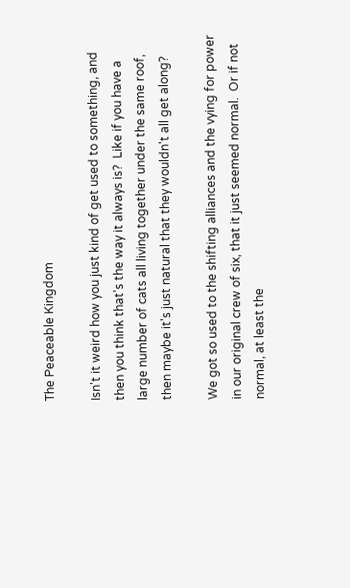The Peaceable Kingdom

Isn't it weird how you just kind of get used to something, and then you think that's the way it always is?  Like if you have a large number of cats all living together under the same roof, then maybe it's just natural that they wouldn't all get along?

We got so used to the shifting alliances and the vying for power in our original crew of six, that it just seemed normal.  Or if not normal, at least the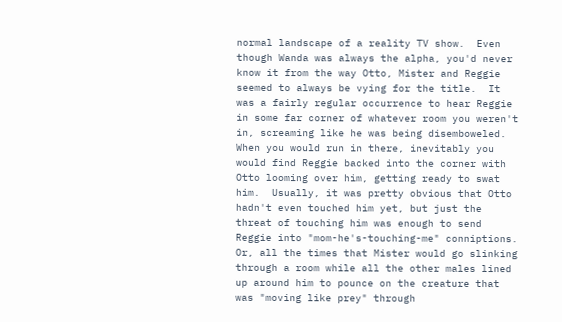normal landscape of a reality TV show.  Even though Wanda was always the alpha, you'd never know it from the way Otto, Mister and Reggie seemed to always be vying for the title.  It was a fairly regular occurrence to hear Reggie in some far corner of whatever room you weren't in, screaming like he was being disemboweled.  When you would run in there, inevitably you would find Reggie backed into the corner with Otto looming over him, getting ready to swat him.  Usually, it was pretty obvious that Otto hadn't even touched him yet, but just the threat of touching him was enough to send Reggie into "mom-he's-touching-me" conniptions.  Or, all the times that Mister would go slinking through a room while all the other males lined up around him to pounce on the creature that was "moving like prey" through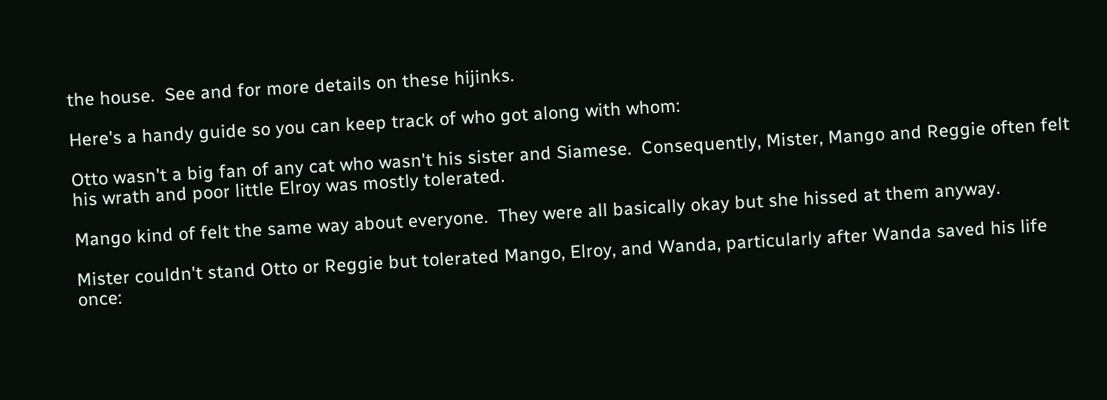the house.  See and for more details on these hijinks.

Here's a handy guide so you can keep track of who got along with whom:

Otto wasn't a big fan of any cat who wasn't his sister and Siamese.  Consequently, Mister, Mango and Reggie often felt his wrath and poor little Elroy was mostly tolerated.

Mango kind of felt the same way about everyone.  They were all basically okay but she hissed at them anyway.

Mister couldn't stand Otto or Reggie but tolerated Mango, Elroy, and Wanda, particularly after Wanda saved his life once: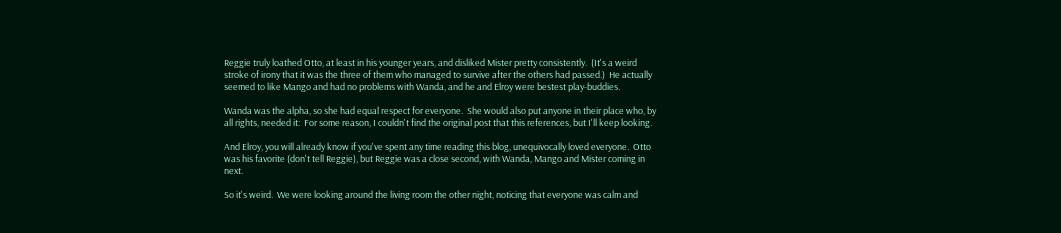Reggie truly loathed Otto, at least in his younger years, and disliked Mister pretty consistently.  (It's a weird stroke of irony that it was the three of them who managed to survive after the others had passed.)  He actually seemed to like Mango and had no problems with Wanda, and he and Elroy were bestest play-buddies.

Wanda was the alpha, so she had equal respect for everyone.  She would also put anyone in their place who, by all rights, needed it:  For some reason, I couldn't find the original post that this references, but I'll keep looking.

And Elroy, you will already know if you've spent any time reading this blog, unequivocally loved everyone.  Otto was his favorite (don't tell Reggie), but Reggie was a close second, with Wanda, Mango and Mister coming in next.

So it's weird.  We were looking around the living room the other night, noticing that everyone was calm and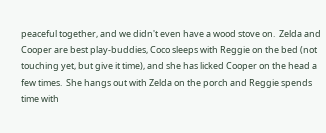peaceful together, and we didn't even have a wood stove on.  Zelda and Cooper are best play-buddies, Coco sleeps with Reggie on the bed (not touching yet, but give it time), and she has licked Cooper on the head a few times.  She hangs out with Zelda on the porch and Reggie spends time with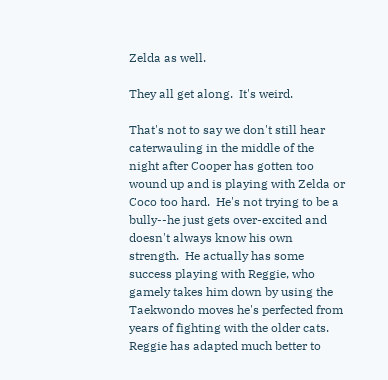Zelda as well.

They all get along.  It's weird.

That's not to say we don't still hear caterwauling in the middle of the night after Cooper has gotten too wound up and is playing with Zelda or Coco too hard.  He's not trying to be a bully--he just gets over-excited and doesn't always know his own strength.  He actually has some success playing with Reggie, who gamely takes him down by using the Taekwondo moves he's perfected from years of fighting with the older cats.  Reggie has adapted much better to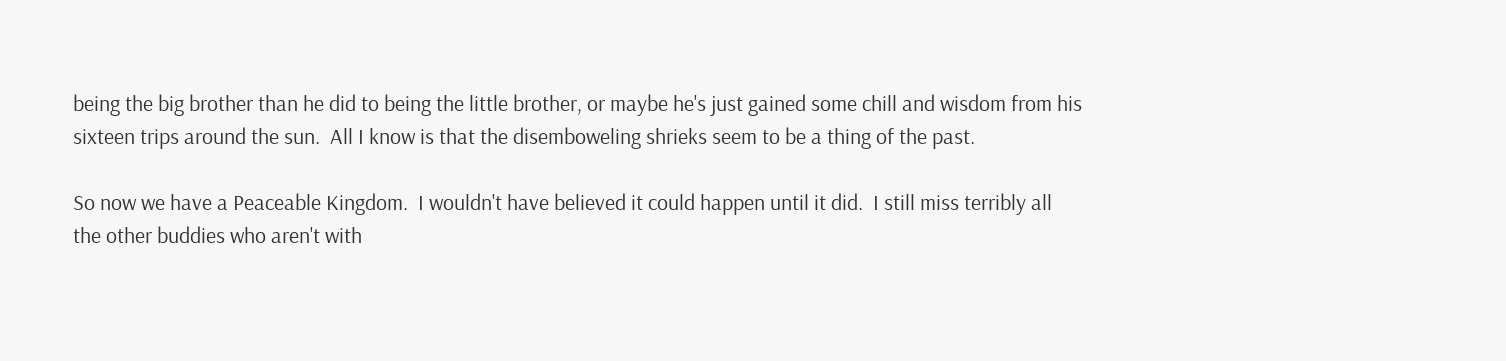being the big brother than he did to being the little brother, or maybe he's just gained some chill and wisdom from his sixteen trips around the sun.  All I know is that the disemboweling shrieks seem to be a thing of the past.

So now we have a Peaceable Kingdom.  I wouldn't have believed it could happen until it did.  I still miss terribly all the other buddies who aren't with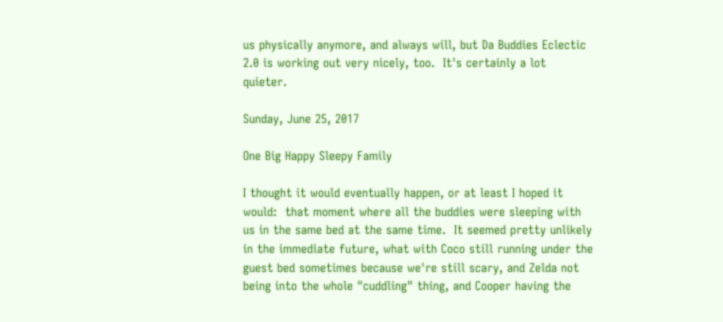us physically anymore, and always will, but Da Buddies Eclectic 2.0 is working out very nicely, too.  It's certainly a lot quieter.

Sunday, June 25, 2017

One Big Happy Sleepy Family

I thought it would eventually happen, or at least I hoped it would:  that moment where all the buddies were sleeping with us in the same bed at the same time.  It seemed pretty unlikely in the immediate future, what with Coco still running under the guest bed sometimes because we're still scary, and Zelda not being into the whole "cuddling" thing, and Cooper having the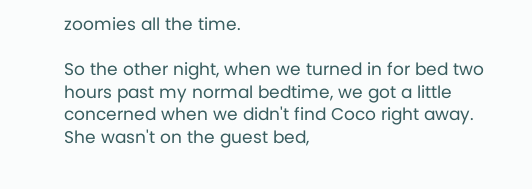zoomies all the time.

So the other night, when we turned in for bed two hours past my normal bedtime, we got a little concerned when we didn't find Coco right away.  She wasn't on the guest bed,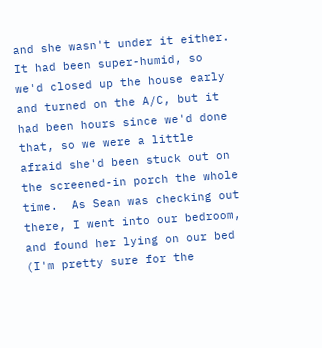and she wasn't under it either.  It had been super-humid, so we'd closed up the house early and turned on the A/C, but it had been hours since we'd done that, so we were a little afraid she'd been stuck out on the screened-in porch the whole time.  As Sean was checking out there, I went into our bedroom, and found her lying on our bed (I'm pretty sure for the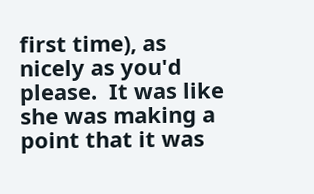first time), as nicely as you'd please.  It was like she was making a point that it was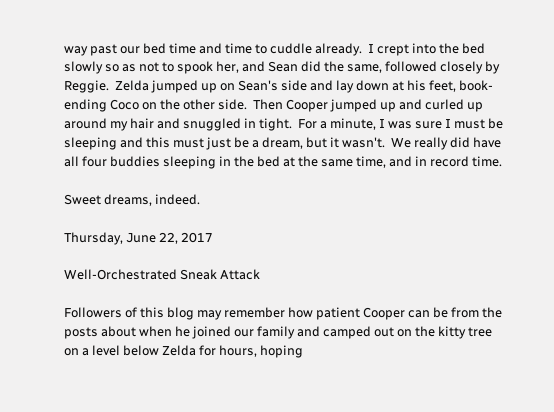way past our bed time and time to cuddle already.  I crept into the bed slowly so as not to spook her, and Sean did the same, followed closely by Reggie.  Zelda jumped up on Sean's side and lay down at his feet, book-ending Coco on the other side.  Then Cooper jumped up and curled up around my hair and snuggled in tight.  For a minute, I was sure I must be sleeping and this must just be a dream, but it wasn't.  We really did have all four buddies sleeping in the bed at the same time, and in record time.

Sweet dreams, indeed.

Thursday, June 22, 2017

Well-Orchestrated Sneak Attack

Followers of this blog may remember how patient Cooper can be from the posts about when he joined our family and camped out on the kitty tree on a level below Zelda for hours, hoping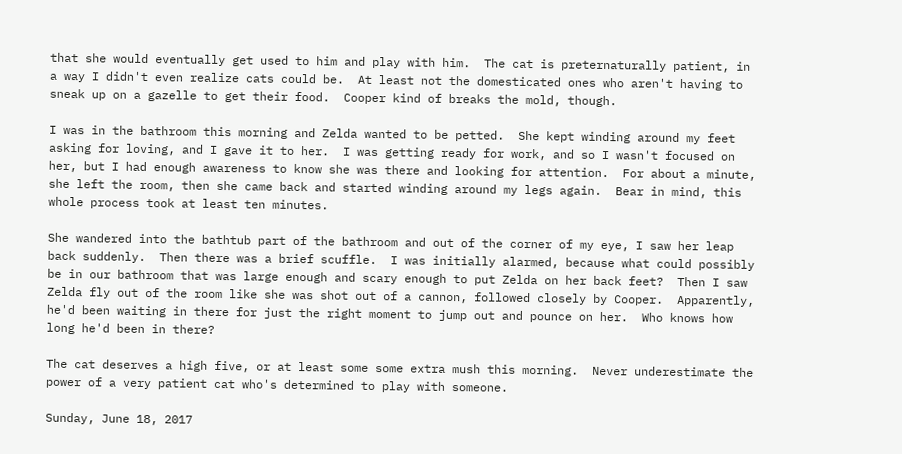that she would eventually get used to him and play with him.  The cat is preternaturally patient, in a way I didn't even realize cats could be.  At least not the domesticated ones who aren't having to sneak up on a gazelle to get their food.  Cooper kind of breaks the mold, though.

I was in the bathroom this morning and Zelda wanted to be petted.  She kept winding around my feet asking for loving, and I gave it to her.  I was getting ready for work, and so I wasn't focused on her, but I had enough awareness to know she was there and looking for attention.  For about a minute, she left the room, then she came back and started winding around my legs again.  Bear in mind, this whole process took at least ten minutes.

She wandered into the bathtub part of the bathroom and out of the corner of my eye, I saw her leap back suddenly.  Then there was a brief scuffle.  I was initially alarmed, because what could possibly be in our bathroom that was large enough and scary enough to put Zelda on her back feet?  Then I saw Zelda fly out of the room like she was shot out of a cannon, followed closely by Cooper.  Apparently, he'd been waiting in there for just the right moment to jump out and pounce on her.  Who knows how long he'd been in there?

The cat deserves a high five, or at least some some extra mush this morning.  Never underestimate the power of a very patient cat who's determined to play with someone.

Sunday, June 18, 2017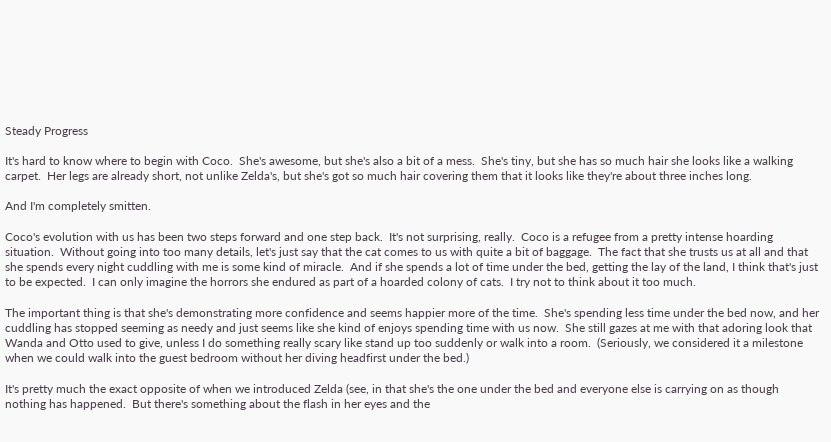Steady Progress

It's hard to know where to begin with Coco.  She's awesome, but she's also a bit of a mess.  She's tiny, but she has so much hair she looks like a walking carpet.  Her legs are already short, not unlike Zelda's, but she's got so much hair covering them that it looks like they're about three inches long.

And I'm completely smitten.

Coco's evolution with us has been two steps forward and one step back.  It's not surprising, really.  Coco is a refugee from a pretty intense hoarding situation.  Without going into too many details, let's just say that the cat comes to us with quite a bit of baggage.  The fact that she trusts us at all and that she spends every night cuddling with me is some kind of miracle.  And if she spends a lot of time under the bed, getting the lay of the land, I think that's just to be expected.  I can only imagine the horrors she endured as part of a hoarded colony of cats.  I try not to think about it too much.

The important thing is that she's demonstrating more confidence and seems happier more of the time.  She's spending less time under the bed now, and her cuddling has stopped seeming as needy and just seems like she kind of enjoys spending time with us now.  She still gazes at me with that adoring look that Wanda and Otto used to give, unless I do something really scary like stand up too suddenly or walk into a room.  (Seriously, we considered it a milestone when we could walk into the guest bedroom without her diving headfirst under the bed.)

It's pretty much the exact opposite of when we introduced Zelda (see, in that she's the one under the bed and everyone else is carrying on as though nothing has happened.  But there's something about the flash in her eyes and the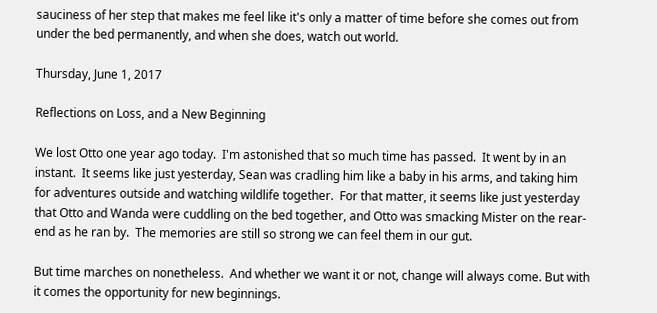sauciness of her step that makes me feel like it's only a matter of time before she comes out from under the bed permanently, and when she does, watch out world.

Thursday, June 1, 2017

Reflections on Loss, and a New Beginning

We lost Otto one year ago today.  I'm astonished that so much time has passed.  It went by in an instant.  It seems like just yesterday, Sean was cradling him like a baby in his arms, and taking him for adventures outside and watching wildlife together.  For that matter, it seems like just yesterday that Otto and Wanda were cuddling on the bed together, and Otto was smacking Mister on the rear-end as he ran by.  The memories are still so strong we can feel them in our gut.

But time marches on nonetheless.  And whether we want it or not, change will always come. But with it comes the opportunity for new beginnings.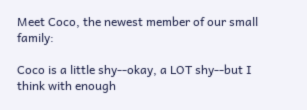Meet Coco, the newest member of our small family:

Coco is a little shy--okay, a LOT shy--but I think with enough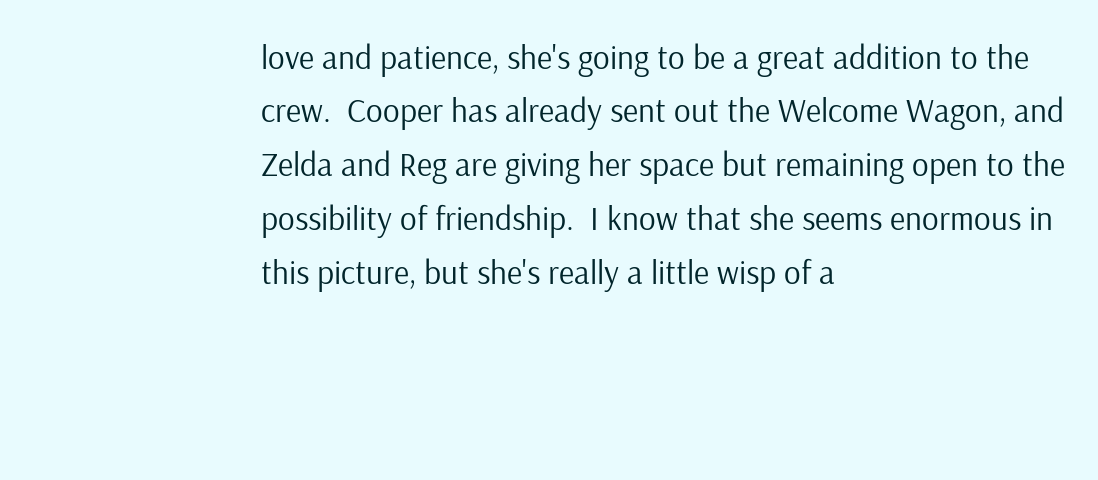love and patience, she's going to be a great addition to the crew.  Cooper has already sent out the Welcome Wagon, and Zelda and Reg are giving her space but remaining open to the possibility of friendship.  I know that she seems enormous in this picture, but she's really a little wisp of a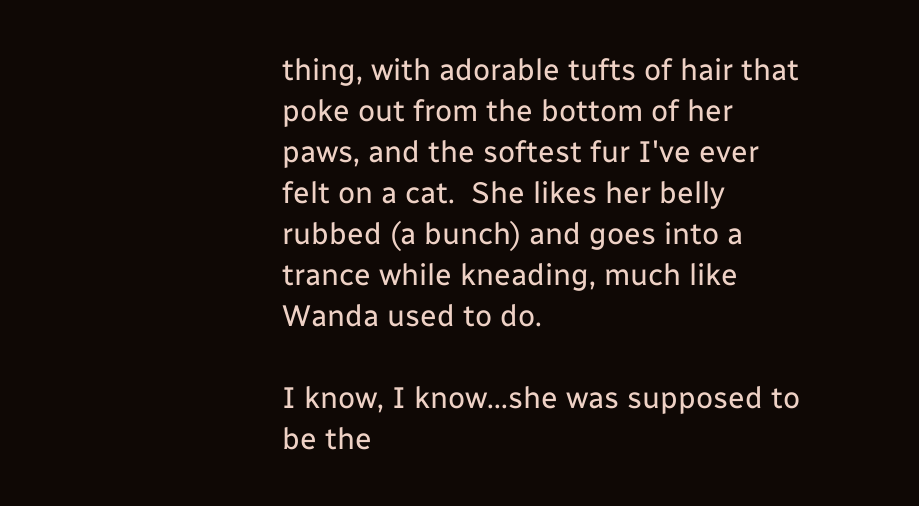thing, with adorable tufts of hair that poke out from the bottom of her paws, and the softest fur I've ever felt on a cat.  She likes her belly rubbed (a bunch) and goes into a trance while kneading, much like Wanda used to do.

I know, I know...she was supposed to be the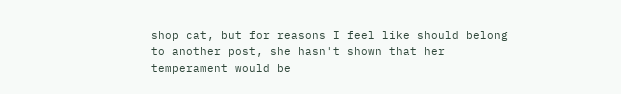shop cat, but for reasons I feel like should belong to another post, she hasn't shown that her temperament would be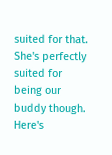suited for that.  She's perfectly suited for being our buddy though.  Here's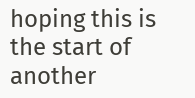hoping this is the start of another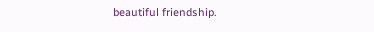beautiful friendship.